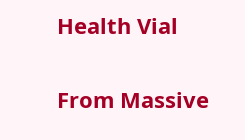Health Vial

From Massive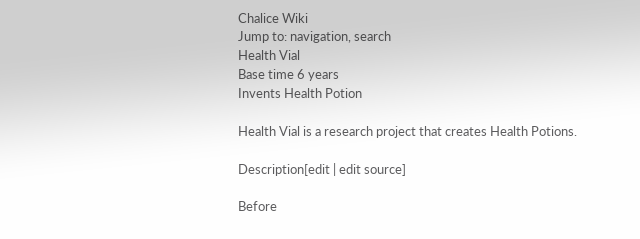Chalice Wiki
Jump to: navigation, search
Health Vial
Base time 6 years
Invents Health Potion

Health Vial is a research project that creates Health Potions.

Description[edit | edit source]

Before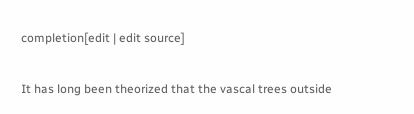completion[edit | edit source]

It has long been theorized that the vascal trees outside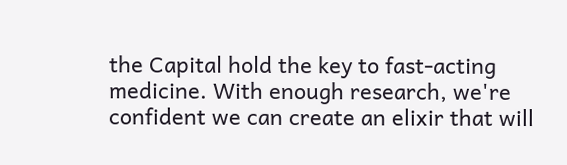the Capital hold the key to fast-acting medicine. With enough research, we're confident we can create an elixir that will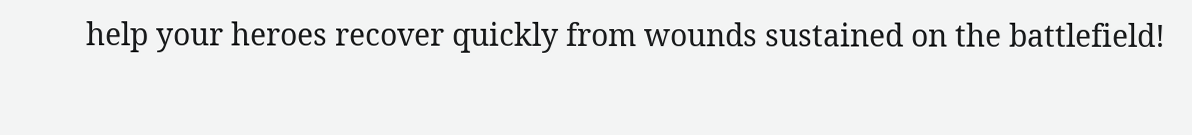help your heroes recover quickly from wounds sustained on the battlefield!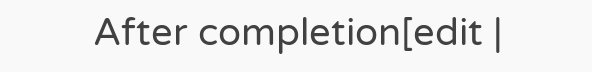After completion[edit |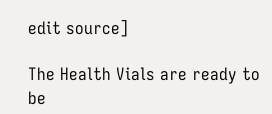edit source]

The Health Vials are ready to be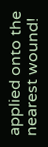applied onto the nearest wound!